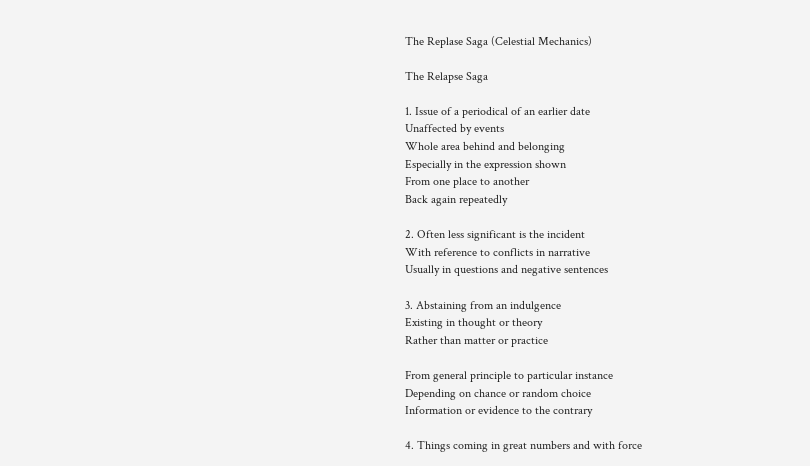The Replase Saga (Celestial Mechanics)

The Relapse Saga

1. Issue of a periodical of an earlier date
Unaffected by events
Whole area behind and belonging
Especially in the expression shown
From one place to another
Back again repeatedly

2. Often less significant is the incident
With reference to conflicts in narrative
Usually in questions and negative sentences

3. Abstaining from an indulgence
Existing in thought or theory
Rather than matter or practice

From general principle to particular instance
Depending on chance or random choice
Information or evidence to the contrary

4. Things coming in great numbers and with force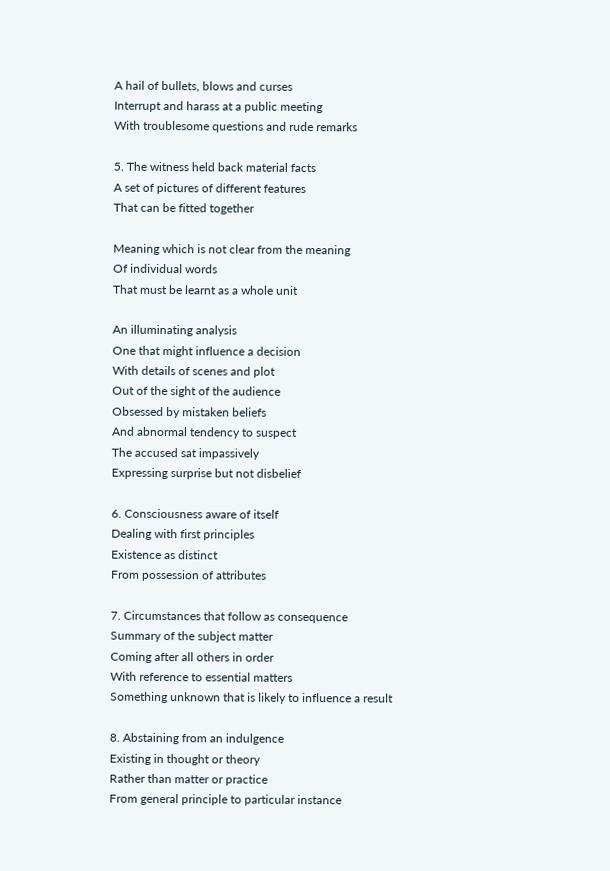A hail of bullets, blows and curses
Interrupt and harass at a public meeting
With troublesome questions and rude remarks

5. The witness held back material facts
A set of pictures of different features
That can be fitted together

Meaning which is not clear from the meaning
Of individual words
That must be learnt as a whole unit

An illuminating analysis
One that might influence a decision
With details of scenes and plot
Out of the sight of the audience
Obsessed by mistaken beliefs
And abnormal tendency to suspect
The accused sat impassively
Expressing surprise but not disbelief

6. Consciousness aware of itself
Dealing with first principles
Existence as distinct
From possession of attributes

7. Circumstances that follow as consequence
Summary of the subject matter
Coming after all others in order
With reference to essential matters
Something unknown that is likely to influence a result

8. Abstaining from an indulgence
Existing in thought or theory
Rather than matter or practice
From general principle to particular instance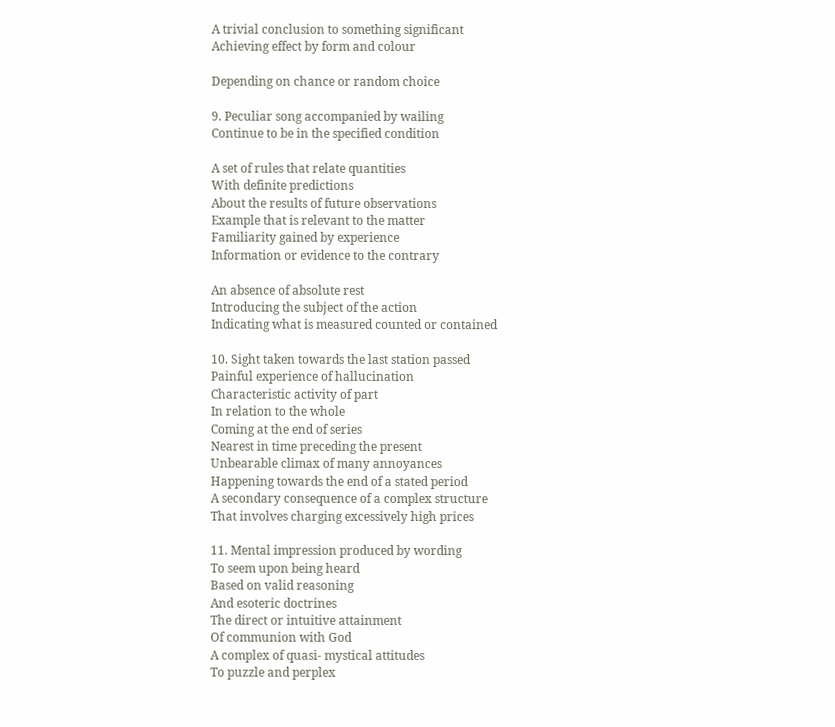A trivial conclusion to something significant
Achieving effect by form and colour

Depending on chance or random choice

9. Peculiar song accompanied by wailing
Continue to be in the specified condition

A set of rules that relate quantities
With definite predictions
About the results of future observations
Example that is relevant to the matter
Familiarity gained by experience
Information or evidence to the contrary

An absence of absolute rest
Introducing the subject of the action
Indicating what is measured counted or contained

10. Sight taken towards the last station passed
Painful experience of hallucination
Characteristic activity of part
In relation to the whole
Coming at the end of series
Nearest in time preceding the present
Unbearable climax of many annoyances
Happening towards the end of a stated period
A secondary consequence of a complex structure
That involves charging excessively high prices

11. Mental impression produced by wording
To seem upon being heard
Based on valid reasoning
And esoteric doctrines
The direct or intuitive attainment
Of communion with God
A complex of quasi- mystical attitudes
To puzzle and perplex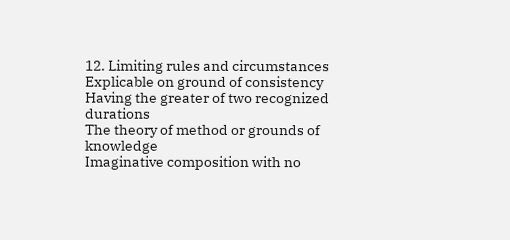12. Limiting rules and circumstances
Explicable on ground of consistency
Having the greater of two recognized durations
The theory of method or grounds of knowledge
Imaginative composition with no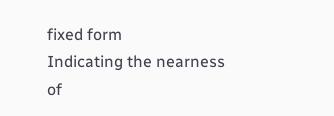fixed form
Indicating the nearness of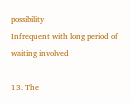possibility
Infrequent with long period of waiting involved

13. The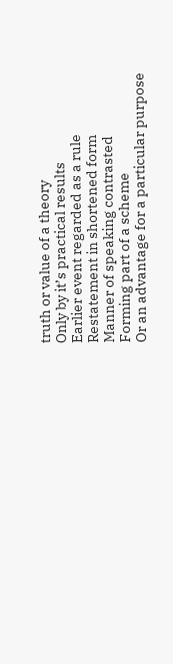truth or value of a theory
Only by it’s practical results
Earlier event regarded as a rule
Restatement in shortened form
Manner of speaking contrasted
Forming part of a scheme
Or an advantage for a particular purpose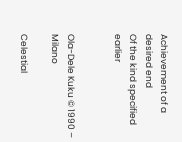Achievement of a desired end
Of the kind specified earlier


Ola-Dele Kuku © 1990 – Milano

Celestial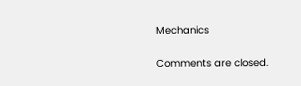Mechanics


Comments are closed.